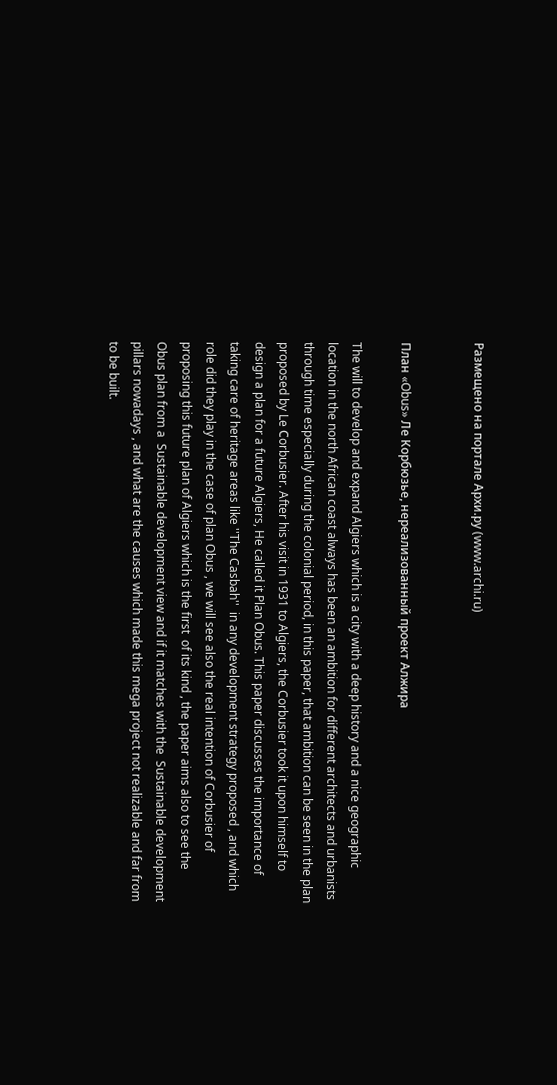Размещено на портале Архи.ру (www.archi.ru)


План «Obus» Ле Корбюзье, нереализованный проект Алжира

The will to develop and expand Algiers which is a city with a deep history and a nice geographic location in the north African coast always has been an ambition for different architects and urbanists through time especially during the colonial period, in this paper, that ambition can be seen in the plan proposed by Le Сorbusier. After his visit in 1931 to Algiers, the Corbusier took it upon himself to design a plan for a future Algiers, He called it Plan Obus. This paper discusses the importance of taking care of heritage areas like ''The Casbah''  in any development strategy proposed , and which role did they play in the case of plan Obus , we will see also the real intention of Corbusier of proposing this future plan of Algiers which is the first  of its kind , the paper aims also to see the  Obus plan from a  Sustainable development view and if it matches with the  Sustainable development pillars nowadays , and what are the causes which made this mega project not realizable and far from to be built.